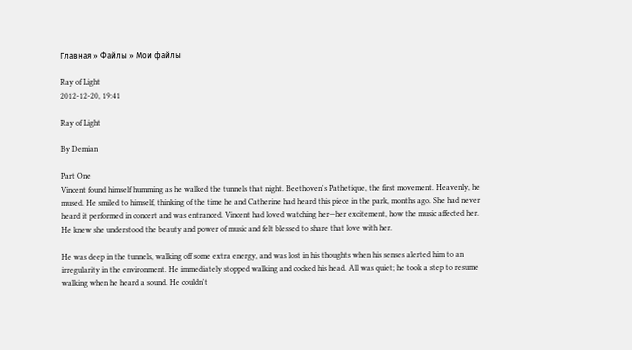Главная » Файлы » Мои файлы

Ray of Light
2012-12-20, 19:41

Ray of Light

By Demian

Part One
Vincent found himself humming as he walked the tunnels that night. Beethoven's Pathetique, the first movement. Heavenly, he mused. He smiled to himself, thinking of the time he and Catherine had heard this piece in the park, months ago. She had never heard it performed in concert and was entranced. Vincent had loved watching her—her excitement, how the music affected her. He knew she understood the beauty and power of music and felt blessed to share that love with her.

He was deep in the tunnels, walking off some extra energy, and was lost in his thoughts when his senses alerted him to an irregularity in the environment. He immediately stopped walking and cocked his head. All was quiet; he took a step to resume walking when he heard a sound. He couldn't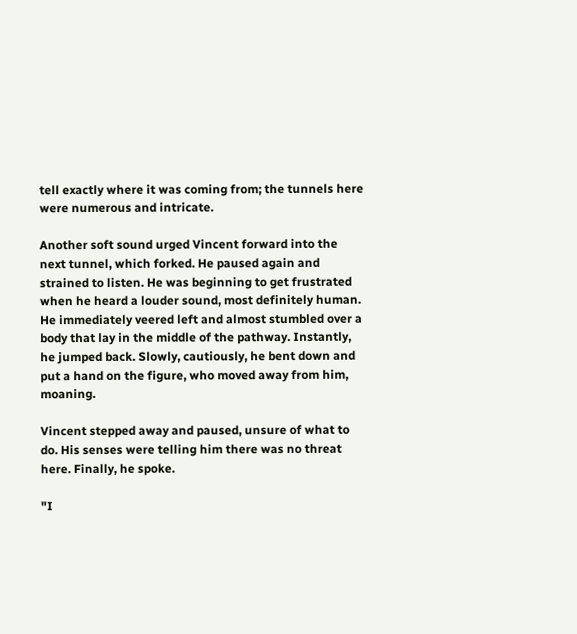tell exactly where it was coming from; the tunnels here were numerous and intricate.

Another soft sound urged Vincent forward into the next tunnel, which forked. He paused again and strained to listen. He was beginning to get frustrated when he heard a louder sound, most definitely human. He immediately veered left and almost stumbled over a body that lay in the middle of the pathway. Instantly, he jumped back. Slowly, cautiously, he bent down and put a hand on the figure, who moved away from him, moaning.

Vincent stepped away and paused, unsure of what to do. His senses were telling him there was no threat here. Finally, he spoke.

"I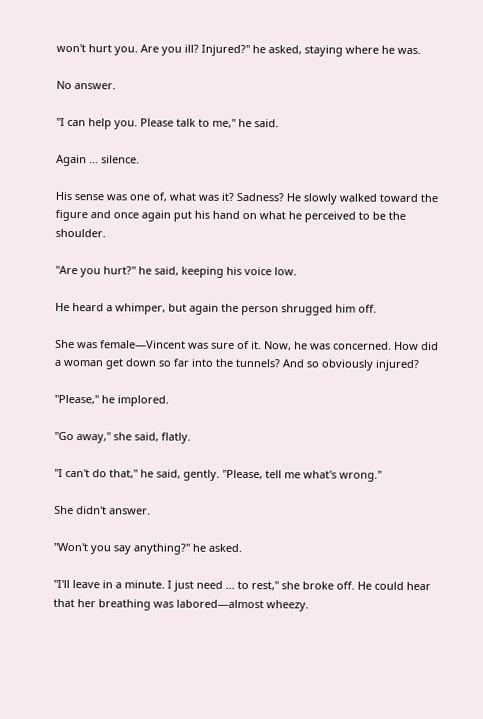won't hurt you. Are you ill? Injured?" he asked, staying where he was.

No answer.

"I can help you. Please talk to me," he said.

Again … silence.

His sense was one of, what was it? Sadness? He slowly walked toward the figure and once again put his hand on what he perceived to be the shoulder.

"Are you hurt?" he said, keeping his voice low.

He heard a whimper, but again the person shrugged him off.

She was female—Vincent was sure of it. Now, he was concerned. How did a woman get down so far into the tunnels? And so obviously injured?

"Please," he implored.

"Go away," she said, flatly.

"I can't do that," he said, gently. "Please, tell me what's wrong."

She didn't answer.

"Won't you say anything?" he asked.

"I'll leave in a minute. I just need ... to rest," she broke off. He could hear that her breathing was labored—almost wheezy.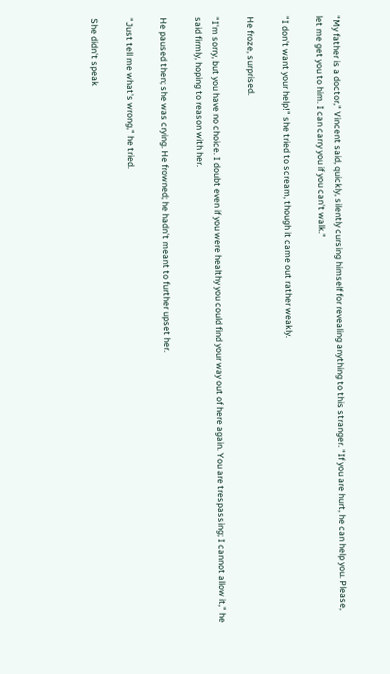"My father is a doctor," Vincent said, quickly, silently cursing himself for revealing anything to this stranger. "If you are hurt, he can help you. Please, let me get you to him. I can carry you if you can't walk."

"I don't want your help!" she tried to scream, though it came out rather weakly.

He froze, surprised.

"I'm sorry, but you have no choice. I doubt even if you were healthy you could find your way out of here again. You are trespassing; I cannot allow it," he said firmly, hoping to reason with her.

He paused then; she was crying. He frowned; he hadn't meant to further upset her.

"Just tell me what's wrong," he tried.

She didn't speak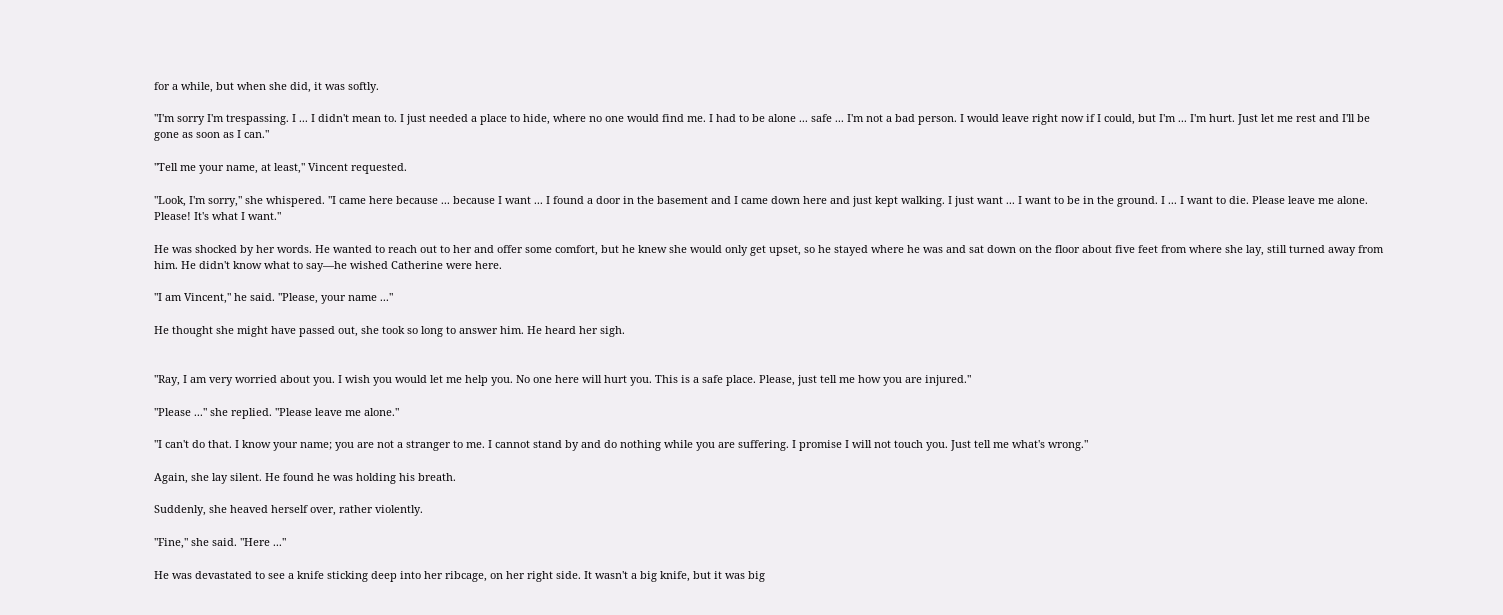for a while, but when she did, it was softly.

"I'm sorry I'm trespassing. I ... I didn't mean to. I just needed a place to hide, where no one would find me. I had to be alone ... safe ... I'm not a bad person. I would leave right now if I could, but I'm ... I'm hurt. Just let me rest and I'll be gone as soon as I can."

"Tell me your name, at least," Vincent requested.

"Look, I'm sorry," she whispered. "I came here because ... because I want ... I found a door in the basement and I came down here and just kept walking. I just want ... I want to be in the ground. I ... I want to die. Please leave me alone. Please! It's what I want."

He was shocked by her words. He wanted to reach out to her and offer some comfort, but he knew she would only get upset, so he stayed where he was and sat down on the floor about five feet from where she lay, still turned away from him. He didn't know what to say—he wished Catherine were here.

"I am Vincent," he said. "Please, your name ..."

He thought she might have passed out, she took so long to answer him. He heard her sigh.


"Ray, I am very worried about you. I wish you would let me help you. No one here will hurt you. This is a safe place. Please, just tell me how you are injured."

"Please ..." she replied. "Please leave me alone."

"I can't do that. I know your name; you are not a stranger to me. I cannot stand by and do nothing while you are suffering. I promise I will not touch you. Just tell me what's wrong."

Again, she lay silent. He found he was holding his breath.

Suddenly, she heaved herself over, rather violently.

"Fine," she said. "Here ..."

He was devastated to see a knife sticking deep into her ribcage, on her right side. It wasn't a big knife, but it was big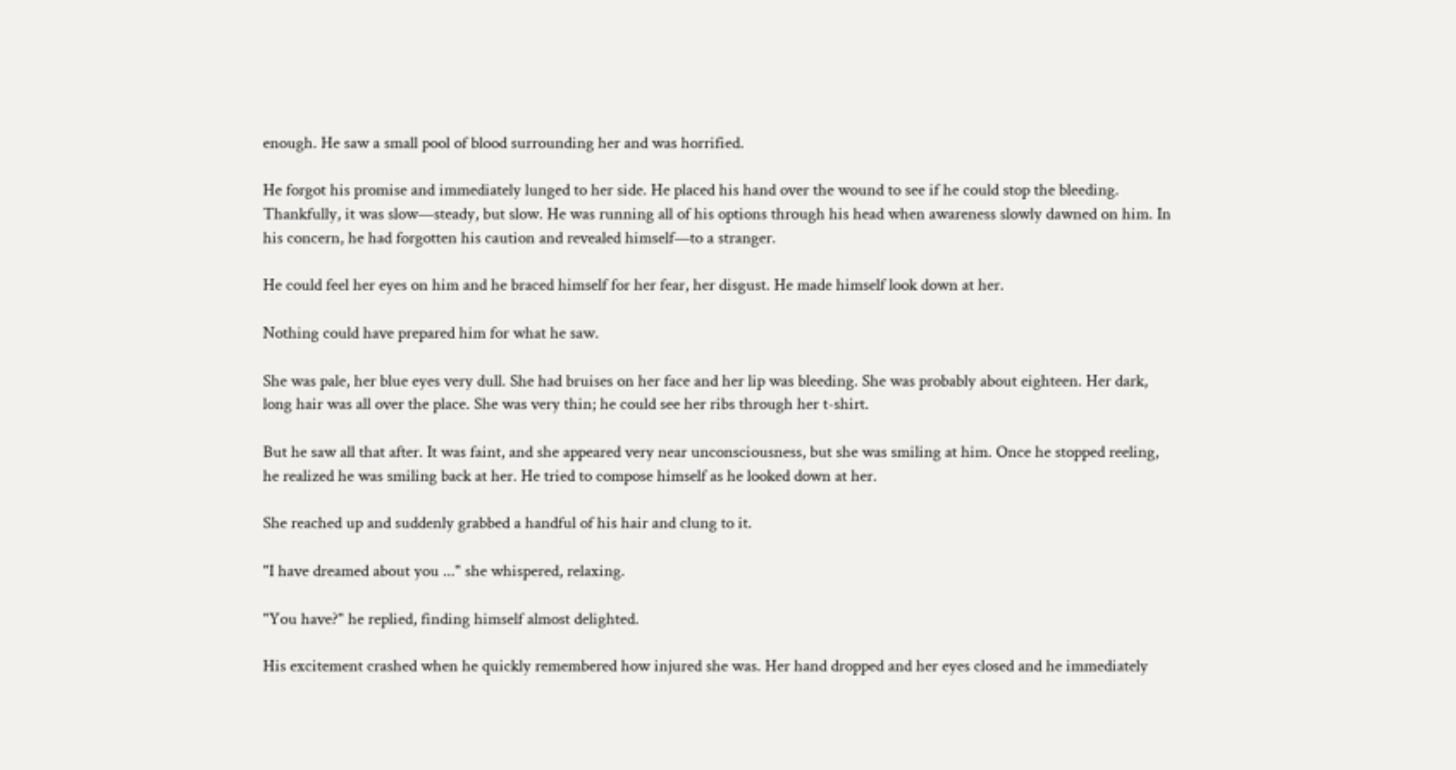enough. He saw a small pool of blood surrounding her and was horrified.

He forgot his promise and immediately lunged to her side. He placed his hand over the wound to see if he could stop the bleeding. Thankfully, it was slow—steady, but slow. He was running all of his options through his head when awareness slowly dawned on him. In his concern, he had forgotten his caution and revealed himself—to a stranger.

He could feel her eyes on him and he braced himself for her fear, her disgust. He made himself look down at her.

Nothing could have prepared him for what he saw.

She was pale, her blue eyes very dull. She had bruises on her face and her lip was bleeding. She was probably about eighteen. Her dark, long hair was all over the place. She was very thin; he could see her ribs through her t-shirt.

But he saw all that after. It was faint, and she appeared very near unconsciousness, but she was smiling at him. Once he stopped reeling, he realized he was smiling back at her. He tried to compose himself as he looked down at her.

She reached up and suddenly grabbed a handful of his hair and clung to it.

"I have dreamed about you ..." she whispered, relaxing.

"You have?" he replied, finding himself almost delighted.

His excitement crashed when he quickly remembered how injured she was. Her hand dropped and her eyes closed and he immediately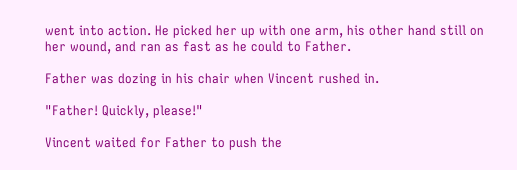went into action. He picked her up with one arm, his other hand still on her wound, and ran as fast as he could to Father.

Father was dozing in his chair when Vincent rushed in.

"Father! Quickly, please!"

Vincent waited for Father to push the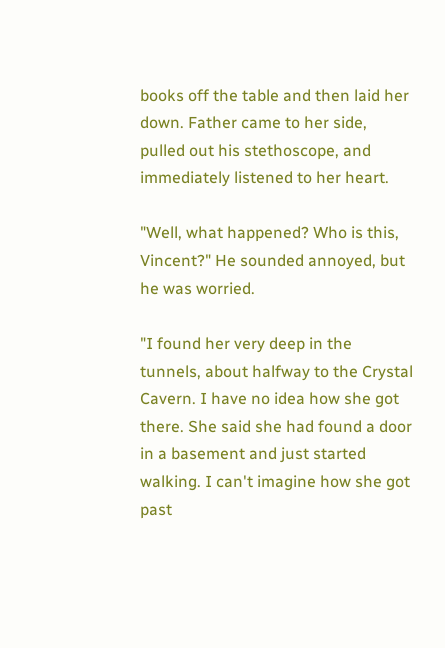books off the table and then laid her down. Father came to her side, pulled out his stethoscope, and immediately listened to her heart.

"Well, what happened? Who is this, Vincent?" He sounded annoyed, but he was worried.

"I found her very deep in the tunnels, about halfway to the Crystal Cavern. I have no idea how she got there. She said she had found a door in a basement and just started walking. I can't imagine how she got past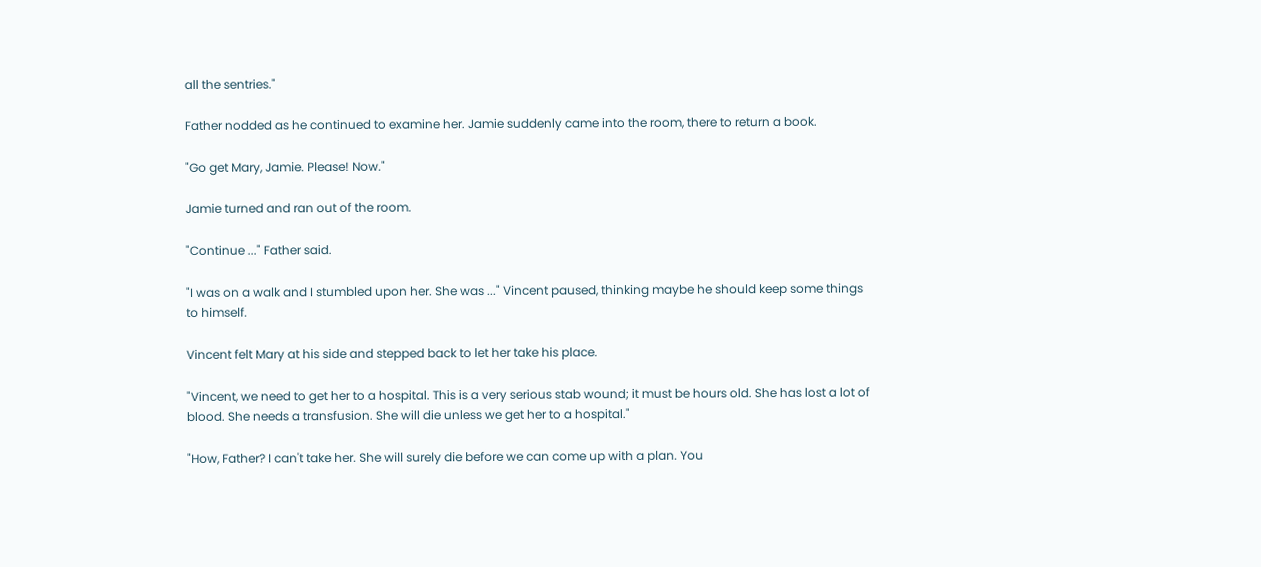all the sentries."

Father nodded as he continued to examine her. Jamie suddenly came into the room, there to return a book.

"Go get Mary, Jamie. Please! Now."

Jamie turned and ran out of the room.

"Continue ..." Father said.

"I was on a walk and I stumbled upon her. She was ..." Vincent paused, thinking maybe he should keep some things to himself.

Vincent felt Mary at his side and stepped back to let her take his place.

"Vincent, we need to get her to a hospital. This is a very serious stab wound; it must be hours old. She has lost a lot of blood. She needs a transfusion. She will die unless we get her to a hospital."

"How, Father? I can't take her. She will surely die before we can come up with a plan. You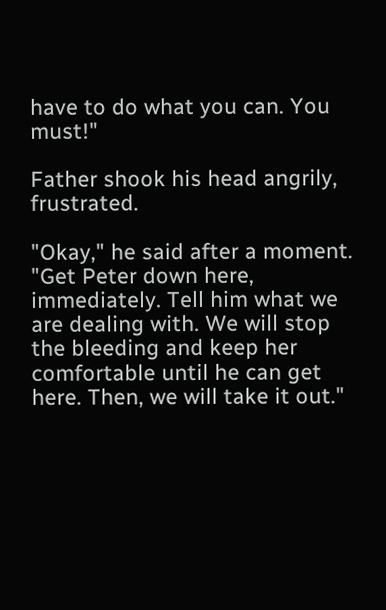have to do what you can. You must!"

Father shook his head angrily, frustrated.

"Okay," he said after a moment. "Get Peter down here, immediately. Tell him what we are dealing with. We will stop the bleeding and keep her comfortable until he can get here. Then, we will take it out."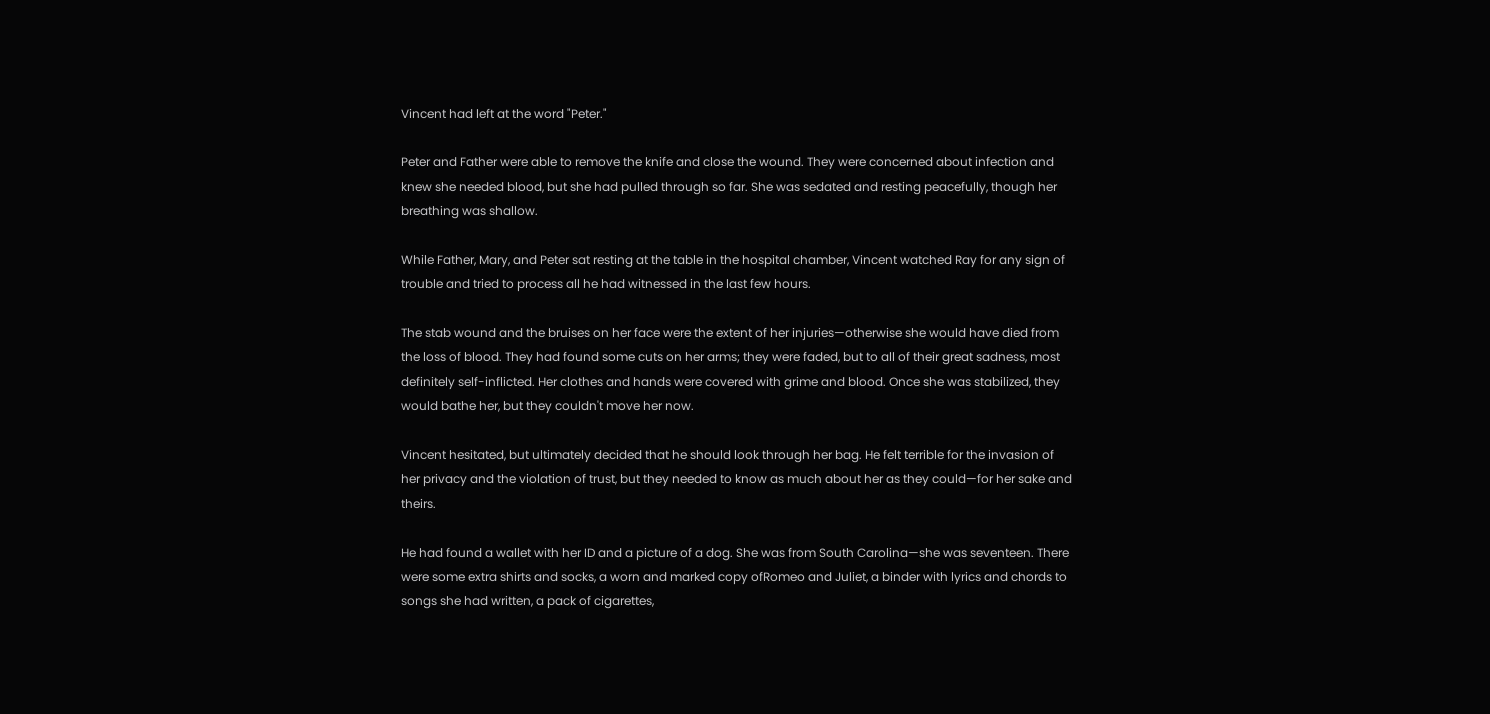Vincent had left at the word "Peter."

Peter and Father were able to remove the knife and close the wound. They were concerned about infection and knew she needed blood, but she had pulled through so far. She was sedated and resting peacefully, though her breathing was shallow.

While Father, Mary, and Peter sat resting at the table in the hospital chamber, Vincent watched Ray for any sign of trouble and tried to process all he had witnessed in the last few hours.

The stab wound and the bruises on her face were the extent of her injuries—otherwise she would have died from the loss of blood. They had found some cuts on her arms; they were faded, but to all of their great sadness, most definitely self-inflicted. Her clothes and hands were covered with grime and blood. Once she was stabilized, they would bathe her, but they couldn't move her now.

Vincent hesitated, but ultimately decided that he should look through her bag. He felt terrible for the invasion of her privacy and the violation of trust, but they needed to know as much about her as they could—for her sake and theirs.

He had found a wallet with her ID and a picture of a dog. She was from South Carolina—she was seventeen. There were some extra shirts and socks, a worn and marked copy ofRomeo and Juliet, a binder with lyrics and chords to songs she had written, a pack of cigarettes,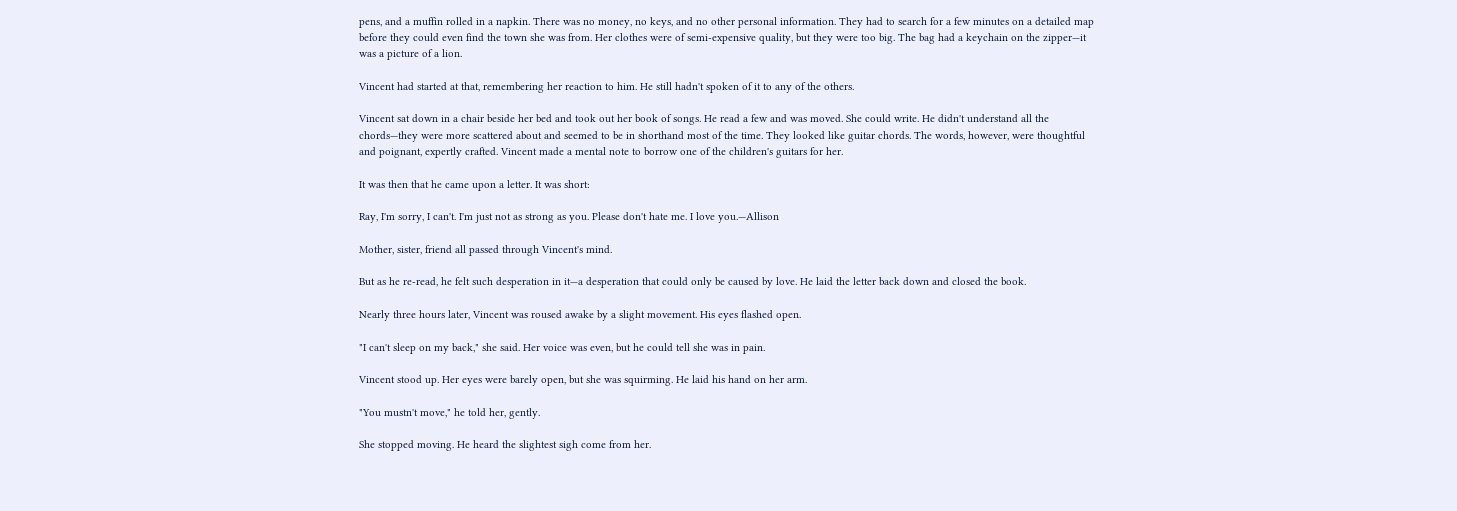pens, and a muffin rolled in a napkin. There was no money, no keys, and no other personal information. They had to search for a few minutes on a detailed map before they could even find the town she was from. Her clothes were of semi-expensive quality, but they were too big. The bag had a keychain on the zipper—it was a picture of a lion.

Vincent had started at that, remembering her reaction to him. He still hadn't spoken of it to any of the others.

Vincent sat down in a chair beside her bed and took out her book of songs. He read a few and was moved. She could write. He didn't understand all the chords—they were more scattered about and seemed to be in shorthand most of the time. They looked like guitar chords. The words, however, were thoughtful and poignant, expertly crafted. Vincent made a mental note to borrow one of the children's guitars for her.

It was then that he came upon a letter. It was short:

Ray, I'm sorry, I can't. I'm just not as strong as you. Please don't hate me. I love you.—Allison

Mother, sister, friend all passed through Vincent's mind.

But as he re-read, he felt such desperation in it—a desperation that could only be caused by love. He laid the letter back down and closed the book.

Nearly three hours later, Vincent was roused awake by a slight movement. His eyes flashed open.

"I can't sleep on my back," she said. Her voice was even, but he could tell she was in pain.

Vincent stood up. Her eyes were barely open, but she was squirming. He laid his hand on her arm.

"You mustn't move," he told her, gently.

She stopped moving. He heard the slightest sigh come from her.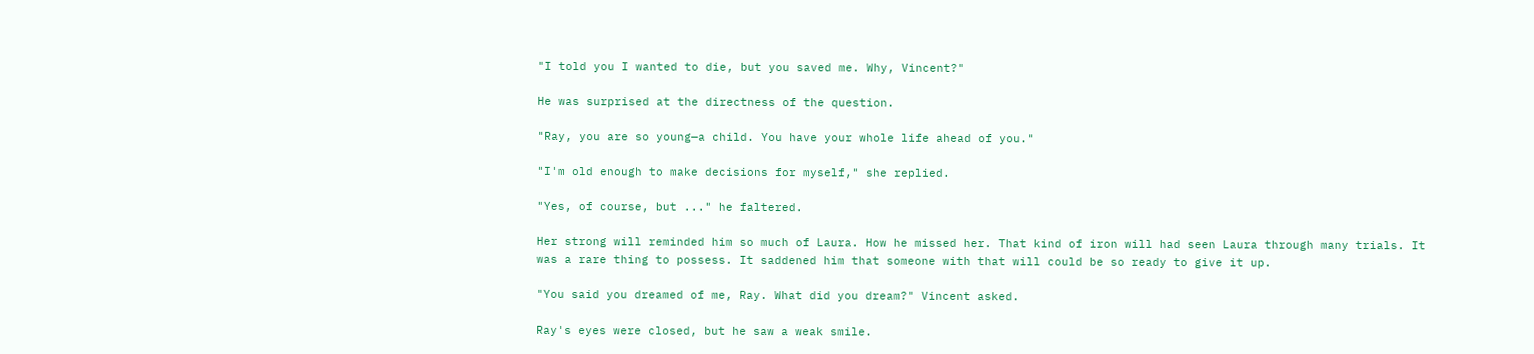"I told you I wanted to die, but you saved me. Why, Vincent?"

He was surprised at the directness of the question.

"Ray, you are so young—a child. You have your whole life ahead of you."

"I'm old enough to make decisions for myself," she replied.

"Yes, of course, but ..." he faltered.

Her strong will reminded him so much of Laura. How he missed her. That kind of iron will had seen Laura through many trials. It was a rare thing to possess. It saddened him that someone with that will could be so ready to give it up.

"You said you dreamed of me, Ray. What did you dream?" Vincent asked.

Ray's eyes were closed, but he saw a weak smile.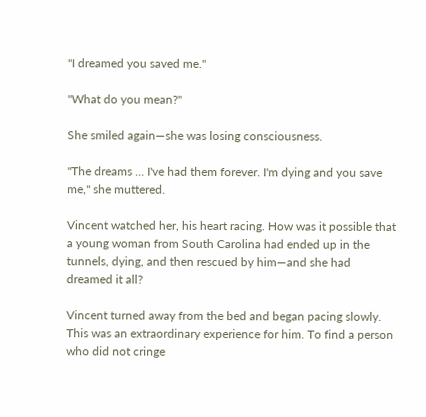"I dreamed you saved me."

"What do you mean?"

She smiled again—she was losing consciousness.

"The dreams ... I've had them forever. I'm dying and you save me," she muttered.

Vincent watched her, his heart racing. How was it possible that a young woman from South Carolina had ended up in the tunnels, dying, and then rescued by him—and she had dreamed it all?

Vincent turned away from the bed and began pacing slowly. This was an extraordinary experience for him. To find a person who did not cringe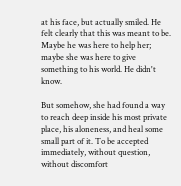at his face, but actually smiled. He felt clearly that this was meant to be. Maybe he was here to help her; maybe she was here to give something to his world. He didn't know.

But somehow, she had found a way to reach deep inside his most private place, his aloneness, and heal some small part of it. To be accepted immediately, without question, without discomfort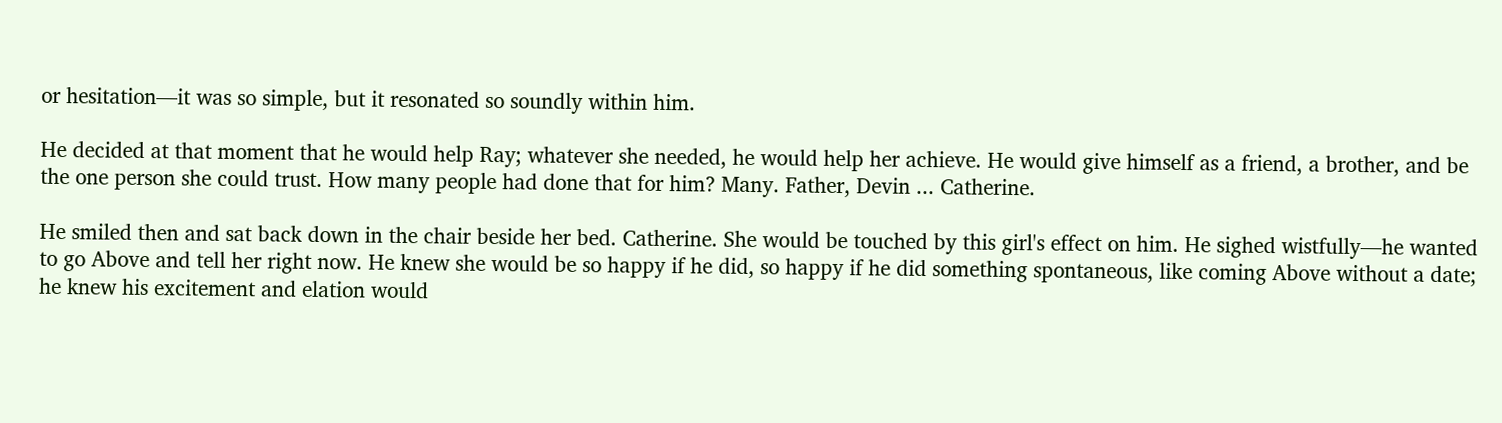or hesitation—it was so simple, but it resonated so soundly within him.

He decided at that moment that he would help Ray; whatever she needed, he would help her achieve. He would give himself as a friend, a brother, and be the one person she could trust. How many people had done that for him? Many. Father, Devin ... Catherine.

He smiled then and sat back down in the chair beside her bed. Catherine. She would be touched by this girl's effect on him. He sighed wistfully—he wanted to go Above and tell her right now. He knew she would be so happy if he did, so happy if he did something spontaneous, like coming Above without a date; he knew his excitement and elation would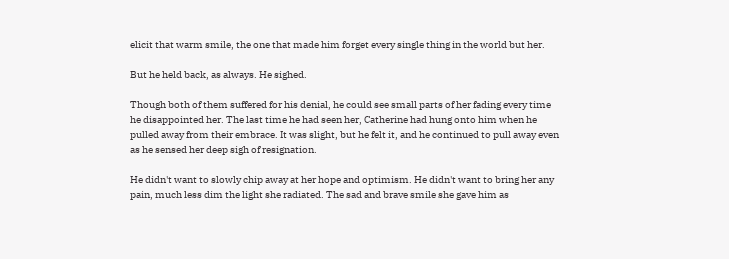elicit that warm smile, the one that made him forget every single thing in the world but her.

But he held back, as always. He sighed.

Though both of them suffered for his denial, he could see small parts of her fading every time he disappointed her. The last time he had seen her, Catherine had hung onto him when he pulled away from their embrace. It was slight, but he felt it, and he continued to pull away even as he sensed her deep sigh of resignation.

He didn't want to slowly chip away at her hope and optimism. He didn't want to bring her any pain, much less dim the light she radiated. The sad and brave smile she gave him as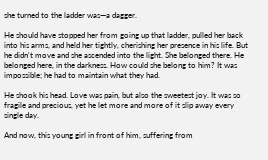she turned to the ladder was—a dagger.

He should have stopped her from going up that ladder, pulled her back into his arms, and held her tightly, cherishing her presence in his life. But he didn't move and she ascended into the light. She belonged there. He belonged here, in the darkness. How could she belong to him? It was impossible; he had to maintain what they had.

He shook his head. Love was pain, but also the sweetest joy. It was so fragile and precious, yet he let more and more of it slip away every single day.

And now, this young girl in front of him, suffering from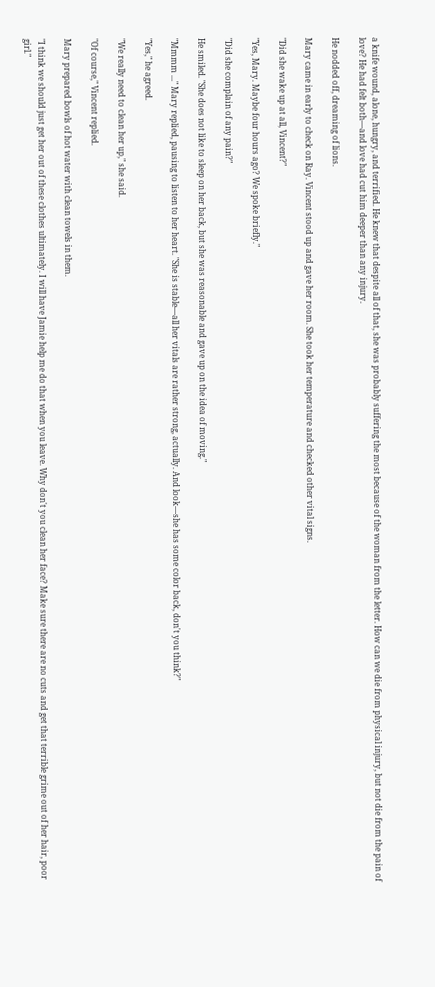a knife wound, alone, hungry, and terrified. He knew that despite all of that, she was probably suffering the most because of the woman from the letter. How can we die from physical injury, but not die from the pain of love? He had felt both—and love had cut him deeper than any injury.

He nodded off, dreaming of lions.

Mary came in early to check on Ray. Vincent stood up and gave her room. She took her temperature and checked other vital signs.

"Did she wake up at all, Vincent?"

"Yes, Mary. Maybe four hours ago? We spoke briefly."

"Did she complain of any pain?"

He smiled. "She does not like to sleep on her back, but she was reasonable and gave up on the idea of moving."

"Mmmm ..." Mary replied, pausing to listen to her heart. "She is stable—all her vitals are rather strong, actually. And look—she has some color back, don't you think?"

"Yes," he agreed.

"We really need to clean her up," she said.

"Of course," Vincent replied.

Mary prepared bowls of hot water with clean towels in them.

"I think we should just get her out of these clothes ultimately. I will have Jamie help me do that when you leave. Why don't you clean her face? Make sure there are no cuts and get that terrible grime out of her hair, poor girl."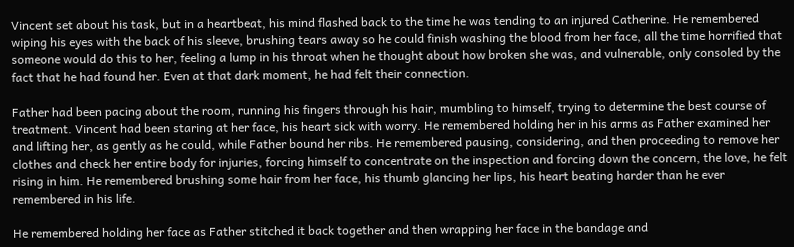Vincent set about his task, but in a heartbeat, his mind flashed back to the time he was tending to an injured Catherine. He remembered wiping his eyes with the back of his sleeve, brushing tears away so he could finish washing the blood from her face, all the time horrified that someone would do this to her, feeling a lump in his throat when he thought about how broken she was, and vulnerable, only consoled by the fact that he had found her. Even at that dark moment, he had felt their connection.

Father had been pacing about the room, running his fingers through his hair, mumbling to himself, trying to determine the best course of treatment. Vincent had been staring at her face, his heart sick with worry. He remembered holding her in his arms as Father examined her and lifting her, as gently as he could, while Father bound her ribs. He remembered pausing, considering, and then proceeding to remove her clothes and check her entire body for injuries, forcing himself to concentrate on the inspection and forcing down the concern, the love, he felt rising in him. He remembered brushing some hair from her face, his thumb glancing her lips, his heart beating harder than he ever remembered in his life.

He remembered holding her face as Father stitched it back together and then wrapping her face in the bandage and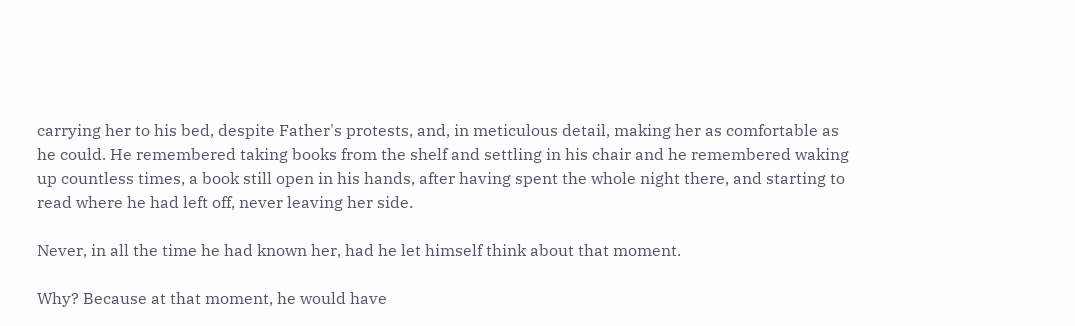carrying her to his bed, despite Father's protests, and, in meticulous detail, making her as comfortable as he could. He remembered taking books from the shelf and settling in his chair and he remembered waking up countless times, a book still open in his hands, after having spent the whole night there, and starting to read where he had left off, never leaving her side.

Never, in all the time he had known her, had he let himself think about that moment.

Why? Because at that moment, he would have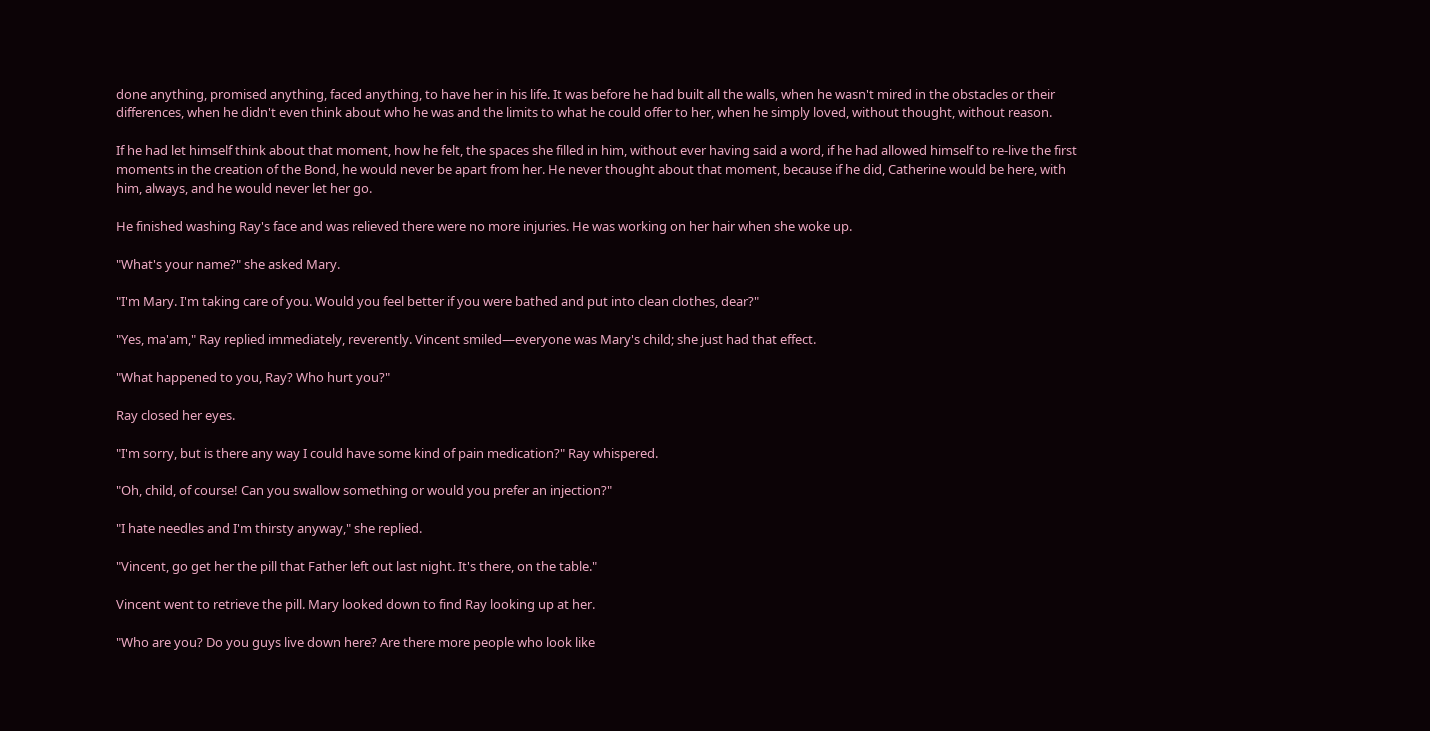done anything, promised anything, faced anything, to have her in his life. It was before he had built all the walls, when he wasn't mired in the obstacles or their differences, when he didn't even think about who he was and the limits to what he could offer to her, when he simply loved, without thought, without reason.

If he had let himself think about that moment, how he felt, the spaces she filled in him, without ever having said a word, if he had allowed himself to re-live the first moments in the creation of the Bond, he would never be apart from her. He never thought about that moment, because if he did, Catherine would be here, with him, always, and he would never let her go.

He finished washing Ray's face and was relieved there were no more injuries. He was working on her hair when she woke up.

"What's your name?" she asked Mary.

"I'm Mary. I'm taking care of you. Would you feel better if you were bathed and put into clean clothes, dear?"

"Yes, ma'am," Ray replied immediately, reverently. Vincent smiled—everyone was Mary's child; she just had that effect.

"What happened to you, Ray? Who hurt you?"

Ray closed her eyes.

"I'm sorry, but is there any way I could have some kind of pain medication?" Ray whispered.

"Oh, child, of course! Can you swallow something or would you prefer an injection?"

"I hate needles and I'm thirsty anyway," she replied.

"Vincent, go get her the pill that Father left out last night. It's there, on the table."

Vincent went to retrieve the pill. Mary looked down to find Ray looking up at her.

"Who are you? Do you guys live down here? Are there more people who look like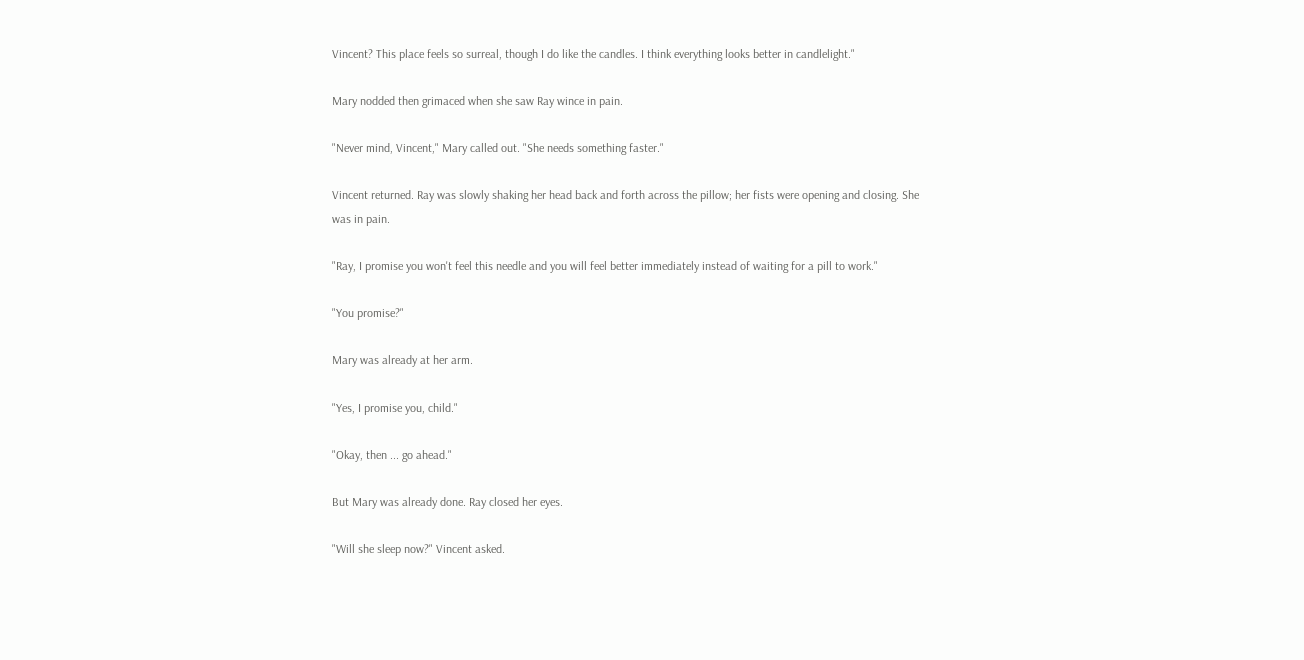Vincent? This place feels so surreal, though I do like the candles. I think everything looks better in candlelight."

Mary nodded then grimaced when she saw Ray wince in pain.

"Never mind, Vincent," Mary called out. "She needs something faster."

Vincent returned. Ray was slowly shaking her head back and forth across the pillow; her fists were opening and closing. She was in pain.

"Ray, I promise you won't feel this needle and you will feel better immediately instead of waiting for a pill to work."

"You promise?"

Mary was already at her arm.

"Yes, I promise you, child."

"Okay, then ... go ahead."

But Mary was already done. Ray closed her eyes.

"Will she sleep now?" Vincent asked.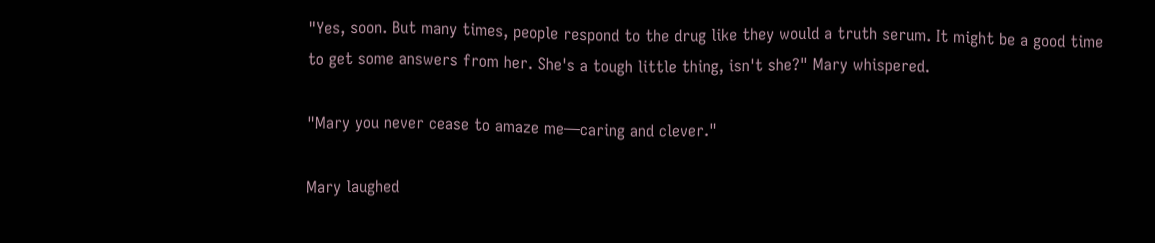"Yes, soon. But many times, people respond to the drug like they would a truth serum. It might be a good time to get some answers from her. She's a tough little thing, isn't she?" Mary whispered.

"Mary you never cease to amaze me—caring and clever."

Mary laughed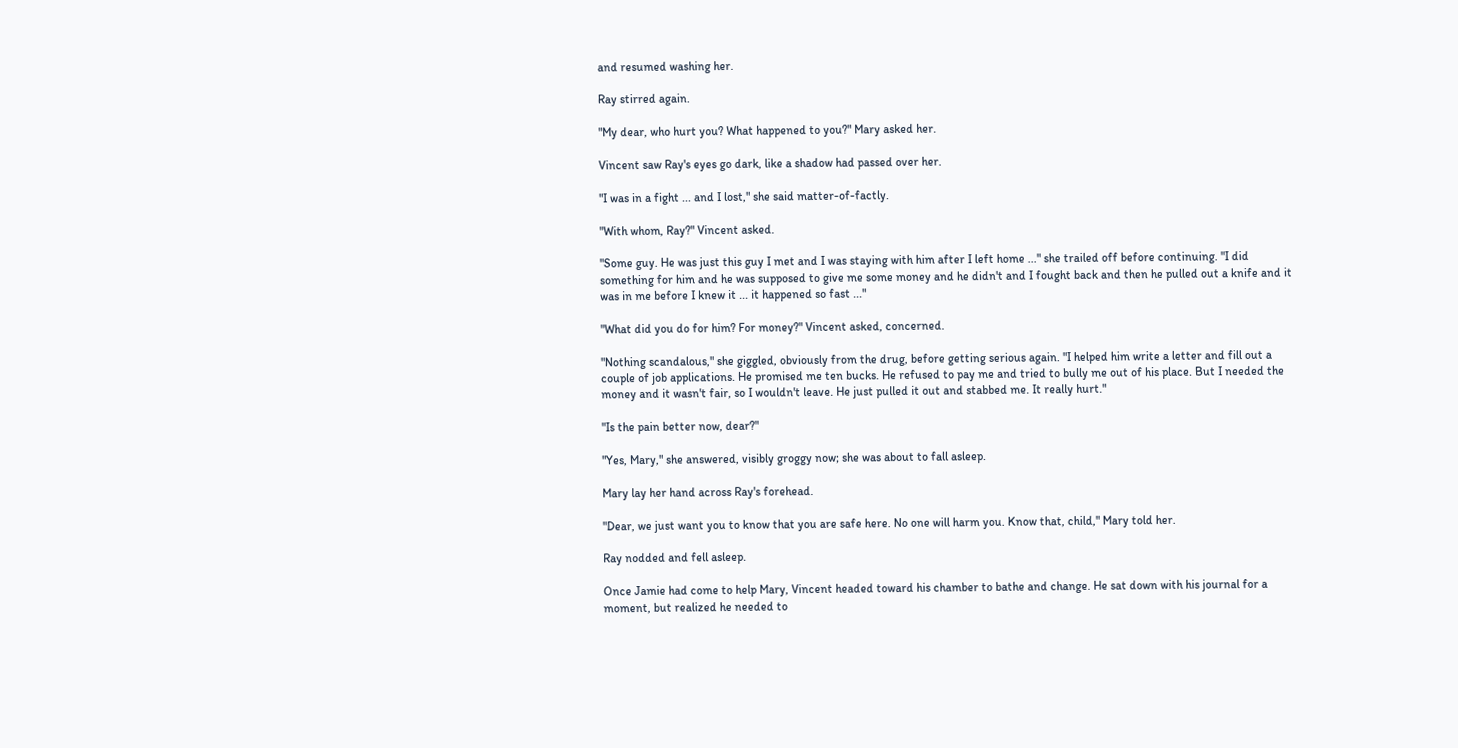and resumed washing her.

Ray stirred again.

"My dear, who hurt you? What happened to you?" Mary asked her.

Vincent saw Ray's eyes go dark, like a shadow had passed over her.

"I was in a fight ... and I lost," she said matter-of-factly.

"With whom, Ray?" Vincent asked.

"Some guy. He was just this guy I met and I was staying with him after I left home ..." she trailed off before continuing. "I did something for him and he was supposed to give me some money and he didn't and I fought back and then he pulled out a knife and it was in me before I knew it ... it happened so fast ..."

"What did you do for him? For money?" Vincent asked, concerned.

"Nothing scandalous," she giggled, obviously from the drug, before getting serious again. "I helped him write a letter and fill out a couple of job applications. He promised me ten bucks. He refused to pay me and tried to bully me out of his place. But I needed the money and it wasn't fair, so I wouldn't leave. He just pulled it out and stabbed me. It really hurt."

"Is the pain better now, dear?"

"Yes, Mary," she answered, visibly groggy now; she was about to fall asleep.

Mary lay her hand across Ray's forehead.

"Dear, we just want you to know that you are safe here. No one will harm you. Know that, child," Mary told her.

Ray nodded and fell asleep.

Once Jamie had come to help Mary, Vincent headed toward his chamber to bathe and change. He sat down with his journal for a moment, but realized he needed to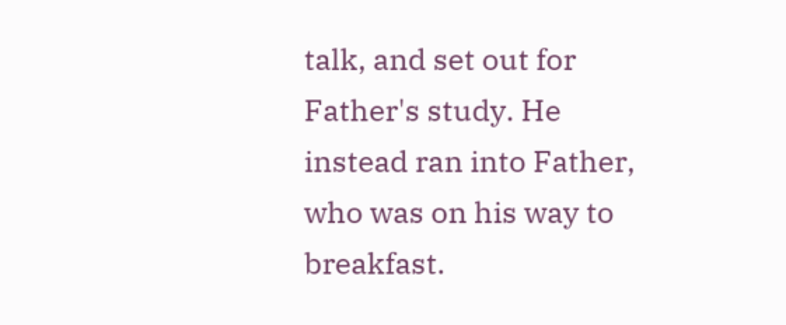talk, and set out for Father's study. He instead ran into Father, who was on his way to breakfast.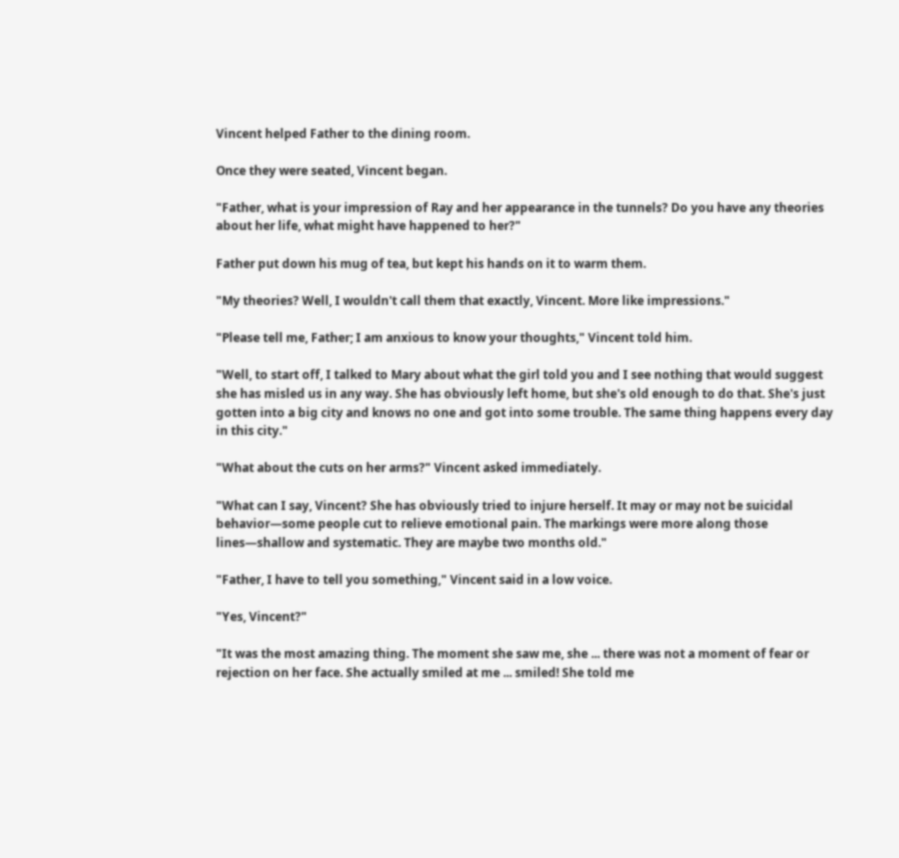Vincent helped Father to the dining room.

Once they were seated, Vincent began.

"Father, what is your impression of Ray and her appearance in the tunnels? Do you have any theories about her life, what might have happened to her?"

Father put down his mug of tea, but kept his hands on it to warm them.

"My theories? Well, I wouldn't call them that exactly, Vincent. More like impressions."

"Please tell me, Father; I am anxious to know your thoughts," Vincent told him.

"Well, to start off, I talked to Mary about what the girl told you and I see nothing that would suggest she has misled us in any way. She has obviously left home, but she's old enough to do that. She's just gotten into a big city and knows no one and got into some trouble. The same thing happens every day in this city."

"What about the cuts on her arms?" Vincent asked immediately.

"What can I say, Vincent? She has obviously tried to injure herself. It may or may not be suicidal behavior—some people cut to relieve emotional pain. The markings were more along those lines—shallow and systematic. They are maybe two months old."

"Father, I have to tell you something," Vincent said in a low voice.

"Yes, Vincent?"

"It was the most amazing thing. The moment she saw me, she ... there was not a moment of fear or rejection on her face. She actually smiled at me ... smiled! She told me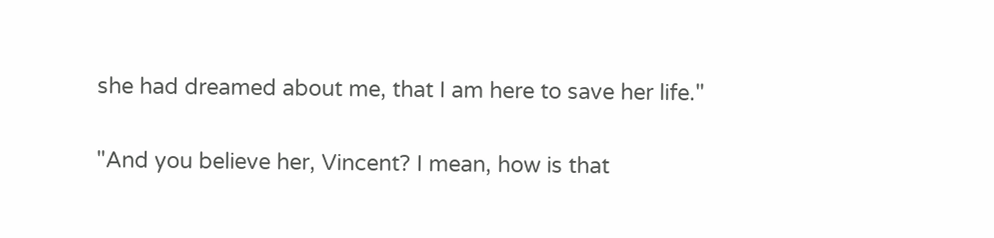she had dreamed about me, that I am here to save her life."

"And you believe her, Vincent? I mean, how is that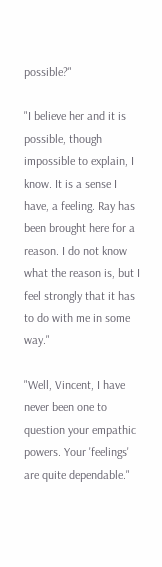possible?"

"I believe her and it is possible, though impossible to explain, I know. It is a sense I have, a feeling. Ray has been brought here for a reason. I do not know what the reason is, but I feel strongly that it has to do with me in some way."

"Well, Vincent, I have never been one to question your empathic powers. Your 'feelings' are quite dependable."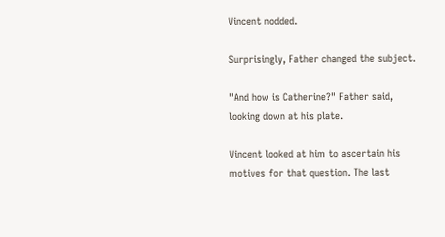Vincent nodded.

Surprisingly, Father changed the subject.

"And how is Catherine?" Father said, looking down at his plate.

Vincent looked at him to ascertain his motives for that question. The last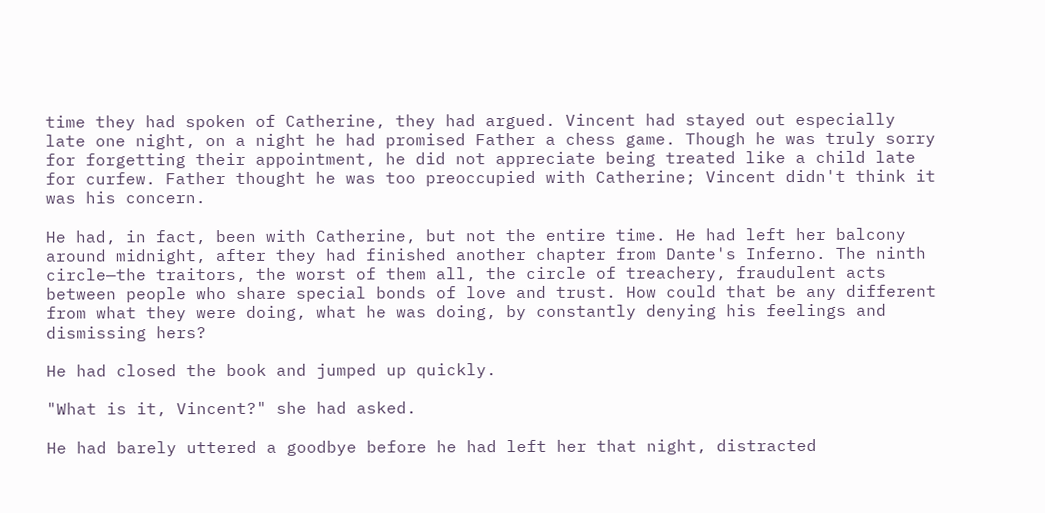time they had spoken of Catherine, they had argued. Vincent had stayed out especially late one night, on a night he had promised Father a chess game. Though he was truly sorry for forgetting their appointment, he did not appreciate being treated like a child late for curfew. Father thought he was too preoccupied with Catherine; Vincent didn't think it was his concern.

He had, in fact, been with Catherine, but not the entire time. He had left her balcony around midnight, after they had finished another chapter from Dante's Inferno. The ninth circle—the traitors, the worst of them all, the circle of treachery, fraudulent acts between people who share special bonds of love and trust. How could that be any different from what they were doing, what he was doing, by constantly denying his feelings and dismissing hers?

He had closed the book and jumped up quickly.

"What is it, Vincent?" she had asked.

He had barely uttered a goodbye before he had left her that night, distracted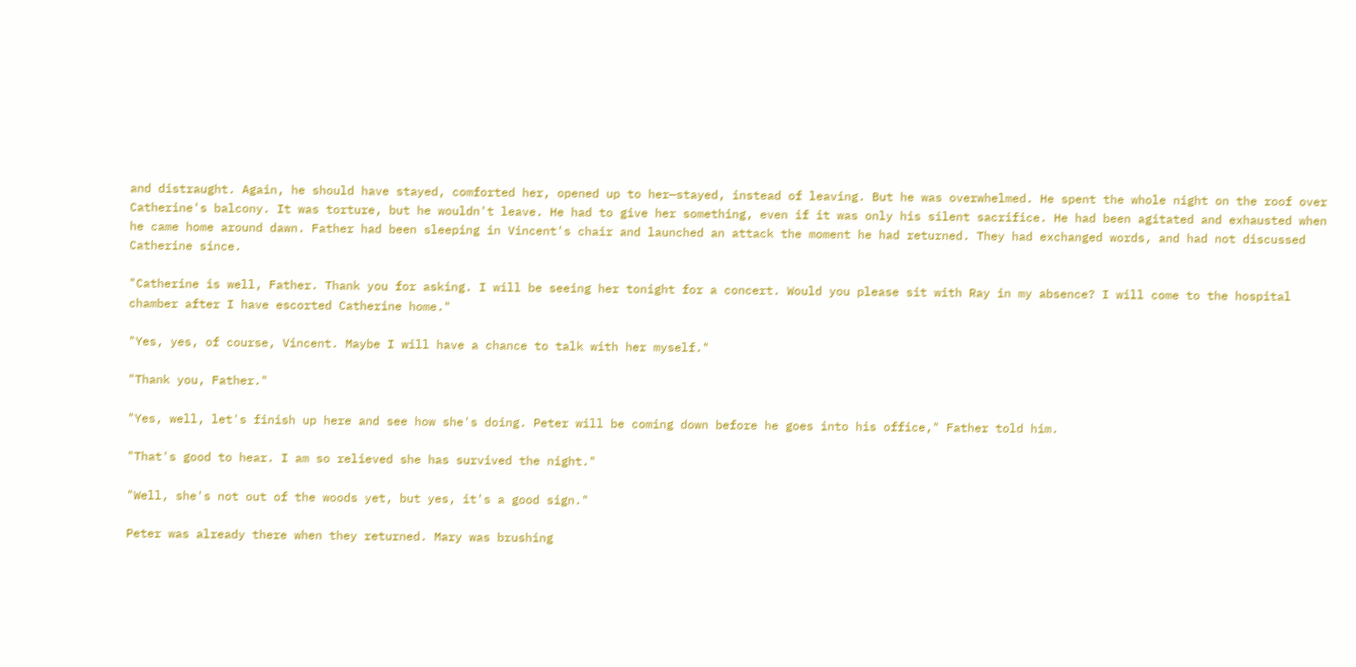and distraught. Again, he should have stayed, comforted her, opened up to her—stayed, instead of leaving. But he was overwhelmed. He spent the whole night on the roof over Catherine's balcony. It was torture, but he wouldn't leave. He had to give her something, even if it was only his silent sacrifice. He had been agitated and exhausted when he came home around dawn. Father had been sleeping in Vincent's chair and launched an attack the moment he had returned. They had exchanged words, and had not discussed Catherine since.

"Catherine is well, Father. Thank you for asking. I will be seeing her tonight for a concert. Would you please sit with Ray in my absence? I will come to the hospital chamber after I have escorted Catherine home."

"Yes, yes, of course, Vincent. Maybe I will have a chance to talk with her myself."

"Thank you, Father."

"Yes, well, let's finish up here and see how she's doing. Peter will be coming down before he goes into his office," Father told him.

"That's good to hear. I am so relieved she has survived the night."

"Well, she's not out of the woods yet, but yes, it's a good sign."

Peter was already there when they returned. Mary was brushing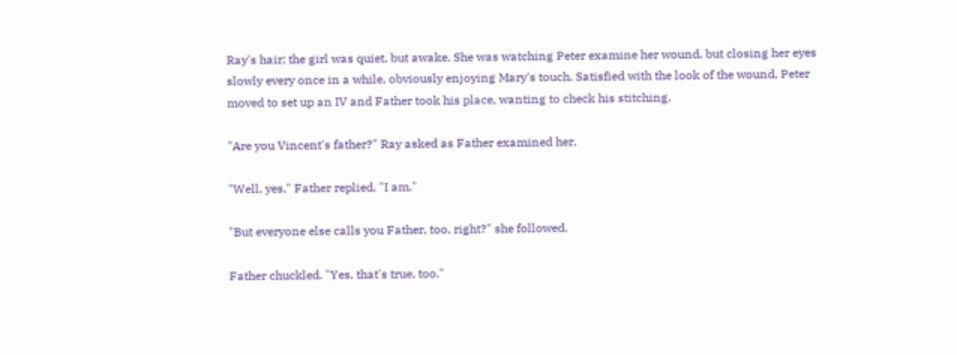Ray's hair; the girl was quiet, but awake. She was watching Peter examine her wound, but closing her eyes slowly every once in a while, obviously enjoying Mary's touch. Satisfied with the look of the wound, Peter moved to set up an IV and Father took his place, wanting to check his stitching.

"Are you Vincent's father?" Ray asked as Father examined her.

"Well, yes," Father replied. "I am."

"But everyone else calls you Father, too, right?" she followed.

Father chuckled. "Yes, that's true, too."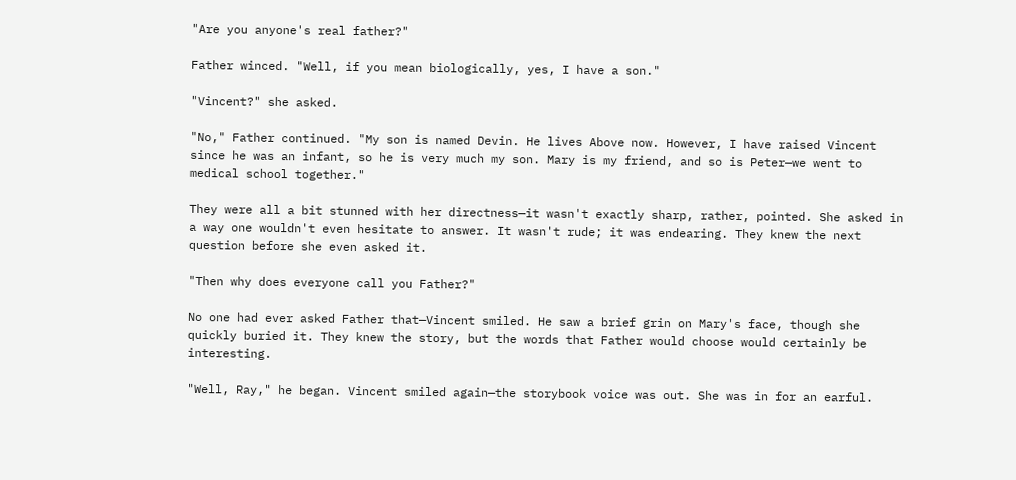"Are you anyone's real father?"

Father winced. "Well, if you mean biologically, yes, I have a son."

"Vincent?" she asked.

"No," Father continued. "My son is named Devin. He lives Above now. However, I have raised Vincent since he was an infant, so he is very much my son. Mary is my friend, and so is Peter—we went to medical school together."

They were all a bit stunned with her directness—it wasn't exactly sharp, rather, pointed. She asked in a way one wouldn't even hesitate to answer. It wasn't rude; it was endearing. They knew the next question before she even asked it.

"Then why does everyone call you Father?"

No one had ever asked Father that—Vincent smiled. He saw a brief grin on Mary's face, though she quickly buried it. They knew the story, but the words that Father would choose would certainly be interesting.

"Well, Ray," he began. Vincent smiled again—the storybook voice was out. She was in for an earful.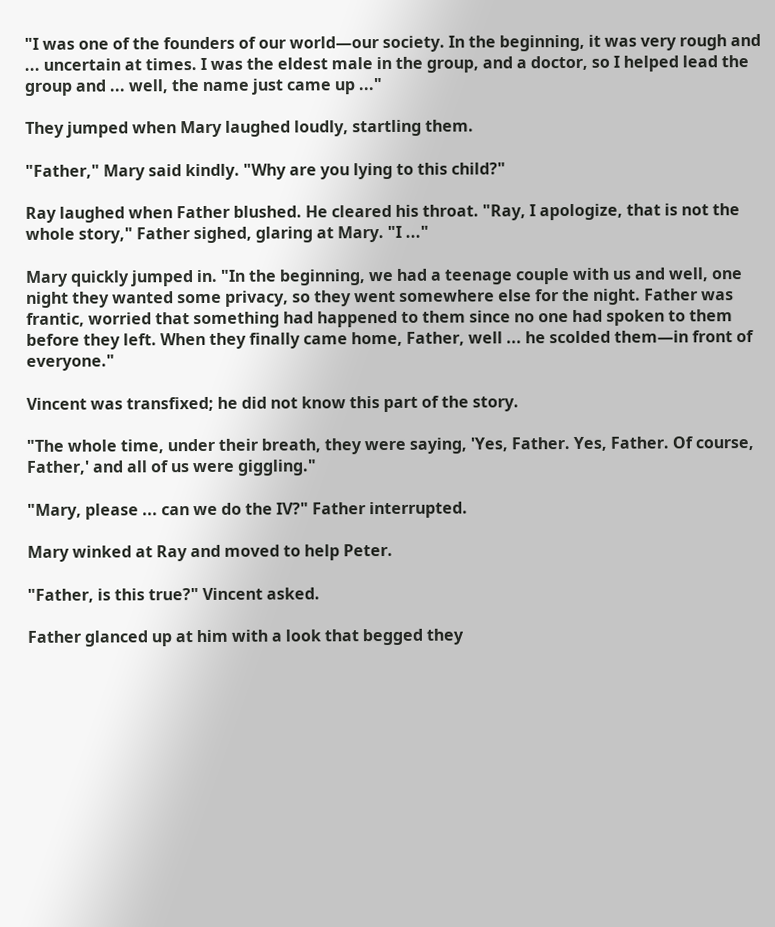"I was one of the founders of our world—our society. In the beginning, it was very rough and ... uncertain at times. I was the eldest male in the group, and a doctor, so I helped lead the group and ... well, the name just came up ..."

They jumped when Mary laughed loudly, startling them.

"Father," Mary said kindly. "Why are you lying to this child?"

Ray laughed when Father blushed. He cleared his throat. "Ray, I apologize, that is not the whole story," Father sighed, glaring at Mary. "I ..."

Mary quickly jumped in. "In the beginning, we had a teenage couple with us and well, one night they wanted some privacy, so they went somewhere else for the night. Father was frantic, worried that something had happened to them since no one had spoken to them before they left. When they finally came home, Father, well ... he scolded them—in front of everyone."

Vincent was transfixed; he did not know this part of the story.

"The whole time, under their breath, they were saying, 'Yes, Father. Yes, Father. Of course, Father,' and all of us were giggling."

"Mary, please ... can we do the IV?" Father interrupted.

Mary winked at Ray and moved to help Peter.

"Father, is this true?" Vincent asked.

Father glanced up at him with a look that begged they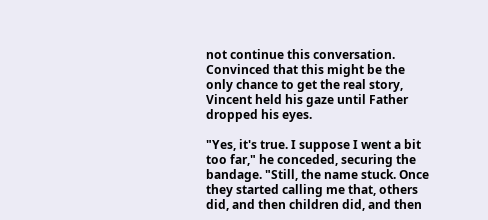not continue this conversation. Convinced that this might be the only chance to get the real story, Vincent held his gaze until Father dropped his eyes.

"Yes, it's true. I suppose I went a bit too far," he conceded, securing the bandage. "Still, the name stuck. Once they started calling me that, others did, and then children did, and then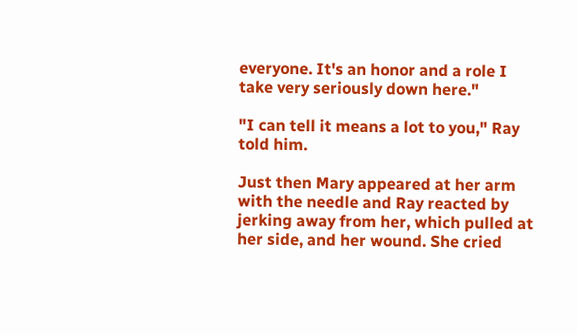everyone. It's an honor and a role I take very seriously down here."

"I can tell it means a lot to you," Ray told him.

Just then Mary appeared at her arm with the needle and Ray reacted by jerking away from her, which pulled at her side, and her wound. She cried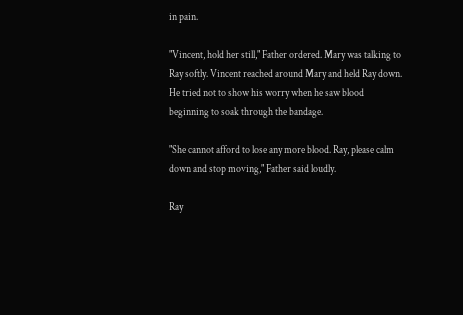in pain.

"Vincent, hold her still," Father ordered. Mary was talking to Ray softly. Vincent reached around Mary and held Ray down. He tried not to show his worry when he saw blood beginning to soak through the bandage.

"She cannot afford to lose any more blood. Ray, please calm down and stop moving," Father said loudly.

Ray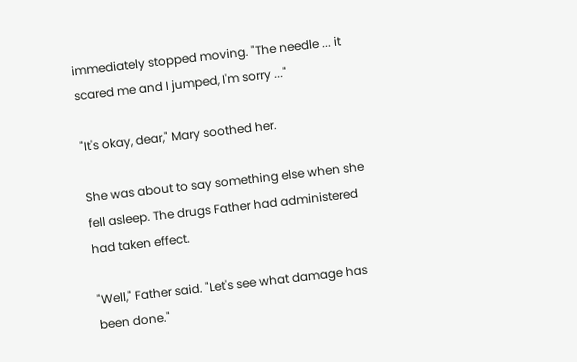immediately stopped moving. "The needle ... it scared me and I jumped, I'm sorry ..."

"It's okay, dear," Mary soothed her.

She was about to say something else when she fell asleep. The drugs Father had administered had taken effect.

"Well," Father said. "Let's see what damage has been done."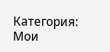Категория: Мои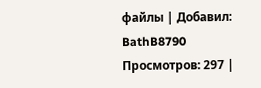файлы | Добавил: BathB8790
Просмотров: 297 |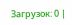Загрузок: 0 |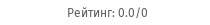Рейтинг: 0.0/0